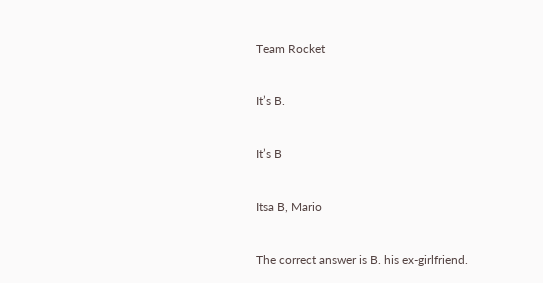Team Rocket


It’s B.


It’s B


Itsa B, Mario


The correct answer is B. his ex-girlfriend.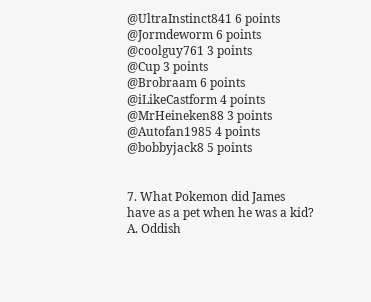@UltraInstinct841 6 points
@Jormdeworm 6 points
@coolguy761 3 points
@Cup 3 points
@Brobraam 6 points
@iLikeCastform 4 points
@MrHeineken88 3 points
@Autofan1985 4 points
@bobbyjack8 5 points


7. What Pokemon did James have as a pet when he was a kid?
A. Oddish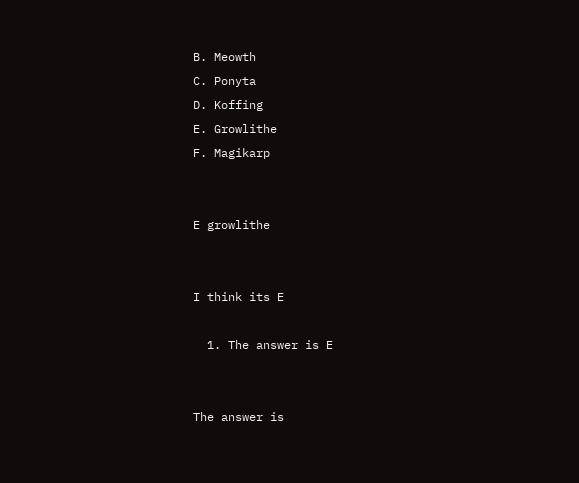B. Meowth
C. Ponyta
D. Koffing
E. Growlithe
F. Magikarp


E growlithe


I think its E

  1. The answer is E


The answer is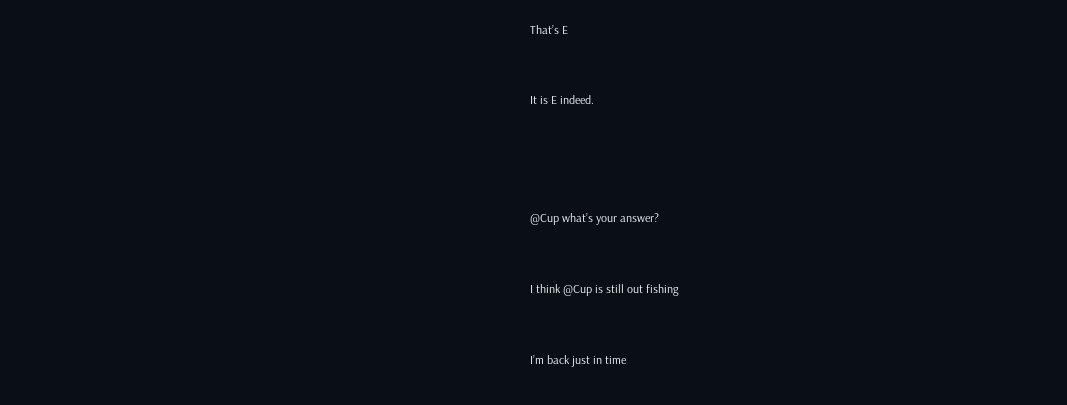That’s E


It is E indeed.




@Cup what’s your answer?


I think @Cup is still out fishing


I’m back just in time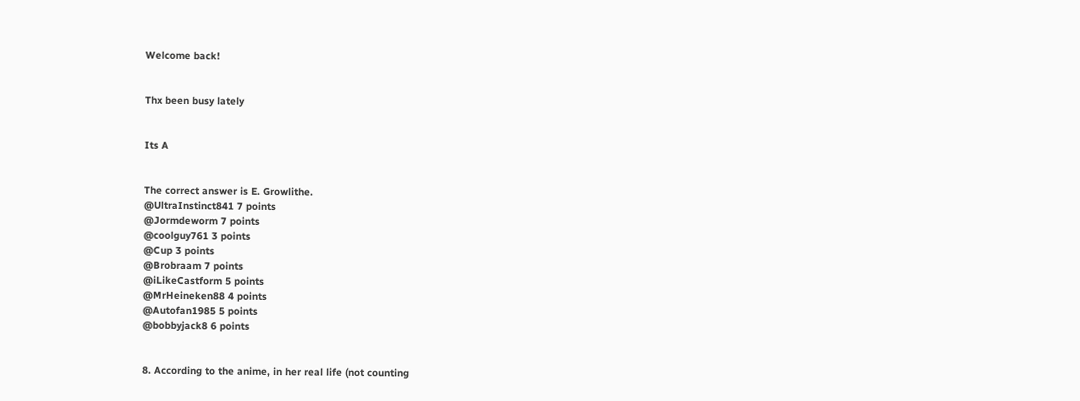Welcome back!


Thx been busy lately


Its A


The correct answer is E. Growlithe.
@UltraInstinct841 7 points
@Jormdeworm 7 points
@coolguy761 3 points
@Cup 3 points
@Brobraam 7 points
@iLikeCastform 5 points
@MrHeineken88 4 points
@Autofan1985 5 points
@bobbyjack8 6 points


8. According to the anime, in her real life (not counting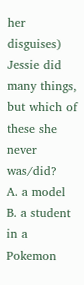her disguises) Jessie did many things, but which of these she never was/did?
A. a model
B. a student in a Pokemon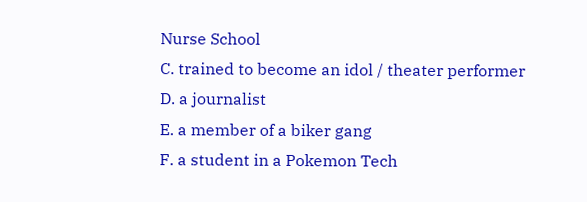Nurse School
C. trained to become an idol / theater performer
D. a journalist
E. a member of a biker gang
F. a student in a Pokemon Tech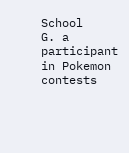School
G. a participant in Pokemon contests